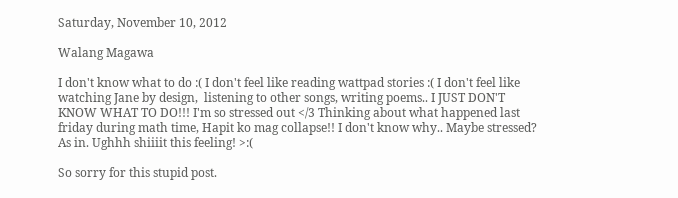Saturday, November 10, 2012

Walang Magawa

I don't know what to do :( I don't feel like reading wattpad stories :( I don't feel like watching Jane by design,  listening to other songs, writing poems.. I JUST DON'T KNOW WHAT TO DO!!! I'm so stressed out </3 Thinking about what happened last friday during math time, Hapit ko mag collapse!! I don't know why.. Maybe stressed? As in. Ughhh shiiiit this feeling! >:(

So sorry for this stupid post.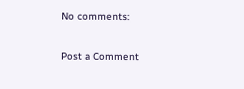No comments:

Post a Comment